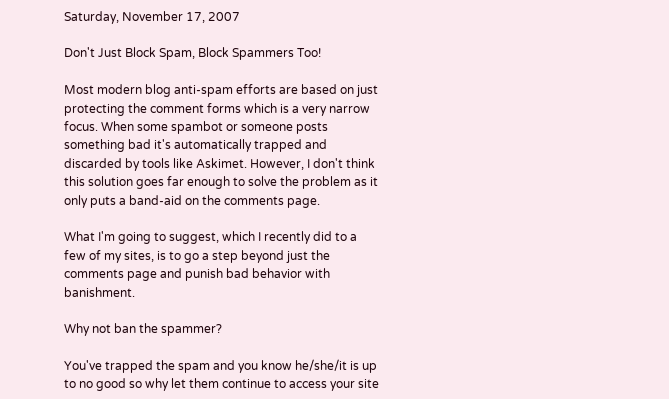Saturday, November 17, 2007

Don't Just Block Spam, Block Spammers Too!

Most modern blog anti-spam efforts are based on just protecting the comment forms which is a very narrow focus. When some spambot or someone posts something bad it's automatically trapped and discarded by tools like Askimet. However, I don't think this solution goes far enough to solve the problem as it only puts a band-aid on the comments page.

What I'm going to suggest, which I recently did to a few of my sites, is to go a step beyond just the comments page and punish bad behavior with banishment.

Why not ban the spammer?

You've trapped the spam and you know he/she/it is up to no good so why let them continue to access your site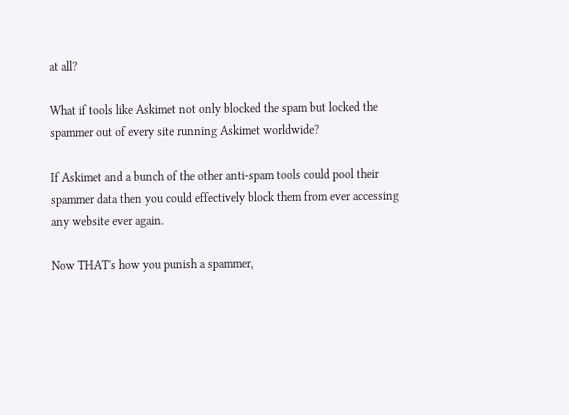at all?

What if tools like Askimet not only blocked the spam but locked the spammer out of every site running Askimet worldwide?

If Askimet and a bunch of the other anti-spam tools could pool their spammer data then you could effectively block them from ever accessing any website ever again.

Now THAT's how you punish a spammer,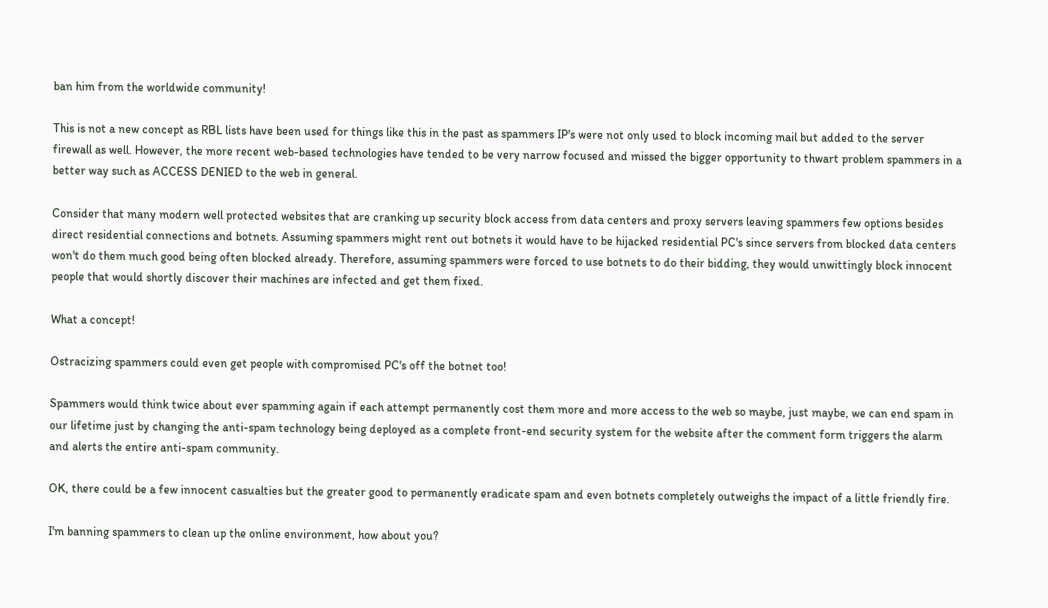ban him from the worldwide community!

This is not a new concept as RBL lists have been used for things like this in the past as spammers IP's were not only used to block incoming mail but added to the server firewall as well. However, the more recent web-based technologies have tended to be very narrow focused and missed the bigger opportunity to thwart problem spammers in a better way such as ACCESS DENIED to the web in general.

Consider that many modern well protected websites that are cranking up security block access from data centers and proxy servers leaving spammers few options besides direct residential connections and botnets. Assuming spammers might rent out botnets it would have to be hijacked residential PC's since servers from blocked data centers won't do them much good being often blocked already. Therefore, assuming spammers were forced to use botnets to do their bidding, they would unwittingly block innocent people that would shortly discover their machines are infected and get them fixed.

What a concept!

Ostracizing spammers could even get people with compromised PC's off the botnet too!

Spammers would think twice about ever spamming again if each attempt permanently cost them more and more access to the web so maybe, just maybe, we can end spam in our lifetime just by changing the anti-spam technology being deployed as a complete front-end security system for the website after the comment form triggers the alarm and alerts the entire anti-spam community.

OK, there could be a few innocent casualties but the greater good to permanently eradicate spam and even botnets completely outweighs the impact of a little friendly fire.

I'm banning spammers to clean up the online environment, how about you?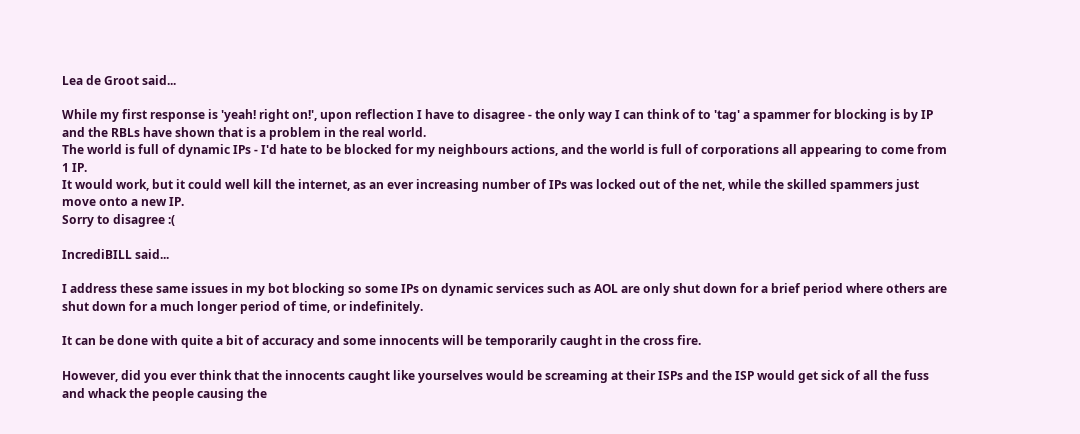Lea de Groot said...

While my first response is 'yeah! right on!', upon reflection I have to disagree - the only way I can think of to 'tag' a spammer for blocking is by IP and the RBLs have shown that is a problem in the real world.
The world is full of dynamic IPs - I'd hate to be blocked for my neighbours actions, and the world is full of corporations all appearing to come from 1 IP.
It would work, but it could well kill the internet, as an ever increasing number of IPs was locked out of the net, while the skilled spammers just move onto a new IP.
Sorry to disagree :(

IncrediBILL said...

I address these same issues in my bot blocking so some IPs on dynamic services such as AOL are only shut down for a brief period where others are shut down for a much longer period of time, or indefinitely.

It can be done with quite a bit of accuracy and some innocents will be temporarily caught in the cross fire.

However, did you ever think that the innocents caught like yourselves would be screaming at their ISPs and the ISP would get sick of all the fuss and whack the people causing the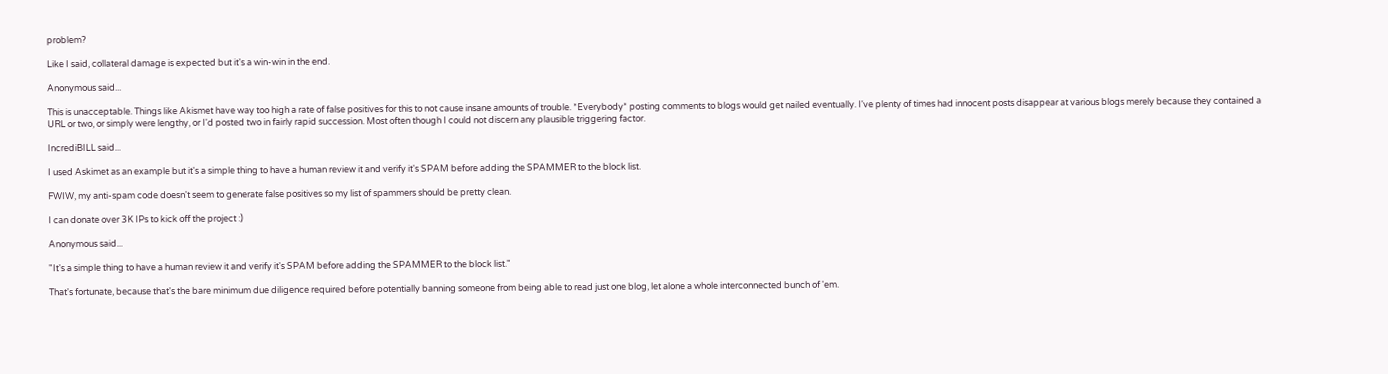problem?

Like I said, collateral damage is expected but it's a win-win in the end.

Anonymous said...

This is unacceptable. Things like Akismet have way too high a rate of false positives for this to not cause insane amounts of trouble. *Everybody* posting comments to blogs would get nailed eventually. I've plenty of times had innocent posts disappear at various blogs merely because they contained a URL or two, or simply were lengthy, or I'd posted two in fairly rapid succession. Most often though I could not discern any plausible triggering factor.

IncrediBILL said...

I used Askimet as an example but it's a simple thing to have a human review it and verify it's SPAM before adding the SPAMMER to the block list.

FWIW, my anti-spam code doesn't seem to generate false positives so my list of spammers should be pretty clean.

I can donate over 3K IPs to kick off the project :)

Anonymous said...

"It's a simple thing to have a human review it and verify it's SPAM before adding the SPAMMER to the block list."

That's fortunate, because that's the bare minimum due diligence required before potentially banning someone from being able to read just one blog, let alone a whole interconnected bunch of 'em.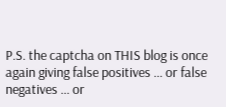P.S. the captcha on THIS blog is once again giving false positives ... or false negatives ... or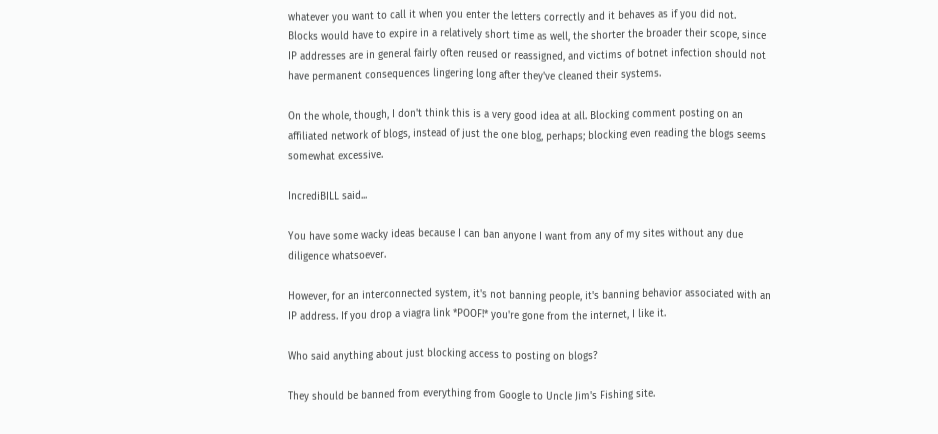whatever you want to call it when you enter the letters correctly and it behaves as if you did not.
Blocks would have to expire in a relatively short time as well, the shorter the broader their scope, since IP addresses are in general fairly often reused or reassigned, and victims of botnet infection should not have permanent consequences lingering long after they've cleaned their systems.

On the whole, though, I don't think this is a very good idea at all. Blocking comment posting on an affiliated network of blogs, instead of just the one blog, perhaps; blocking even reading the blogs seems somewhat excessive.

IncrediBILL said...

You have some wacky ideas because I can ban anyone I want from any of my sites without any due diligence whatsoever.

However, for an interconnected system, it's not banning people, it's banning behavior associated with an IP address. If you drop a viagra link *POOF!* you're gone from the internet, I like it.

Who said anything about just blocking access to posting on blogs?

They should be banned from everything from Google to Uncle Jim's Fishing site.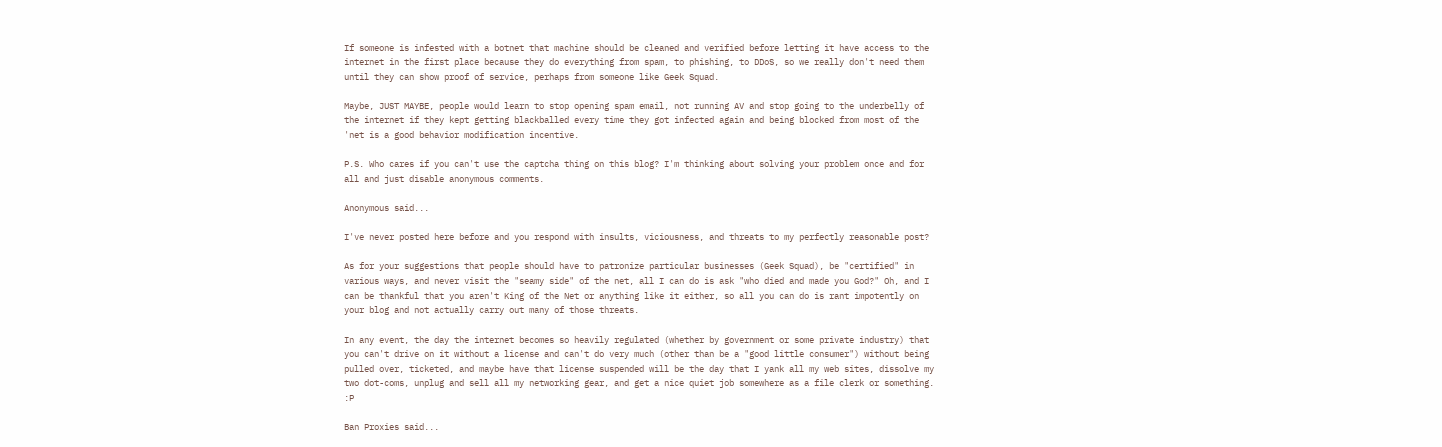If someone is infested with a botnet that machine should be cleaned and verified before letting it have access to the internet in the first place because they do everything from spam, to phishing, to DDoS, so we really don't need them until they can show proof of service, perhaps from someone like Geek Squad.

Maybe, JUST MAYBE, people would learn to stop opening spam email, not running AV and stop going to the underbelly of the internet if they kept getting blackballed every time they got infected again and being blocked from most of the 'net is a good behavior modification incentive.

P.S. Who cares if you can't use the captcha thing on this blog? I'm thinking about solving your problem once and for all and just disable anonymous comments.

Anonymous said...

I've never posted here before and you respond with insults, viciousness, and threats to my perfectly reasonable post?

As for your suggestions that people should have to patronize particular businesses (Geek Squad), be "certified" in various ways, and never visit the "seamy side" of the net, all I can do is ask "who died and made you God?" Oh, and I can be thankful that you aren't King of the Net or anything like it either, so all you can do is rant impotently on your blog and not actually carry out many of those threats.

In any event, the day the internet becomes so heavily regulated (whether by government or some private industry) that you can't drive on it without a license and can't do very much (other than be a "good little consumer") without being pulled over, ticketed, and maybe have that license suspended will be the day that I yank all my web sites, dissolve my two dot-coms, unplug and sell all my networking gear, and get a nice quiet job somewhere as a file clerk or something. :P

Ban Proxies said...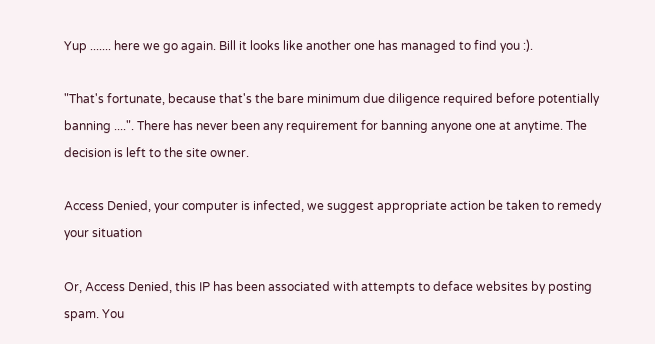Yup ....... here we go again. Bill it looks like another one has managed to find you :).

"That's fortunate, because that's the bare minimum due diligence required before potentially banning ....". There has never been any requirement for banning anyone one at anytime. The decision is left to the site owner.

Access Denied, your computer is infected, we suggest appropriate action be taken to remedy your situation

Or, Access Denied, this IP has been associated with attempts to deface websites by posting spam. You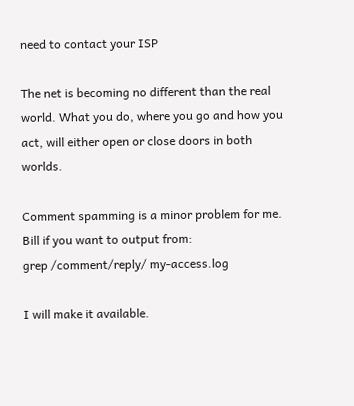need to contact your ISP

The net is becoming no different than the real world. What you do, where you go and how you act, will either open or close doors in both worlds.

Comment spamming is a minor problem for me. Bill if you want to output from:
grep /comment/reply/ my-access.log

I will make it available.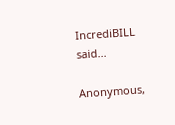IncrediBILL said...

Anonymous,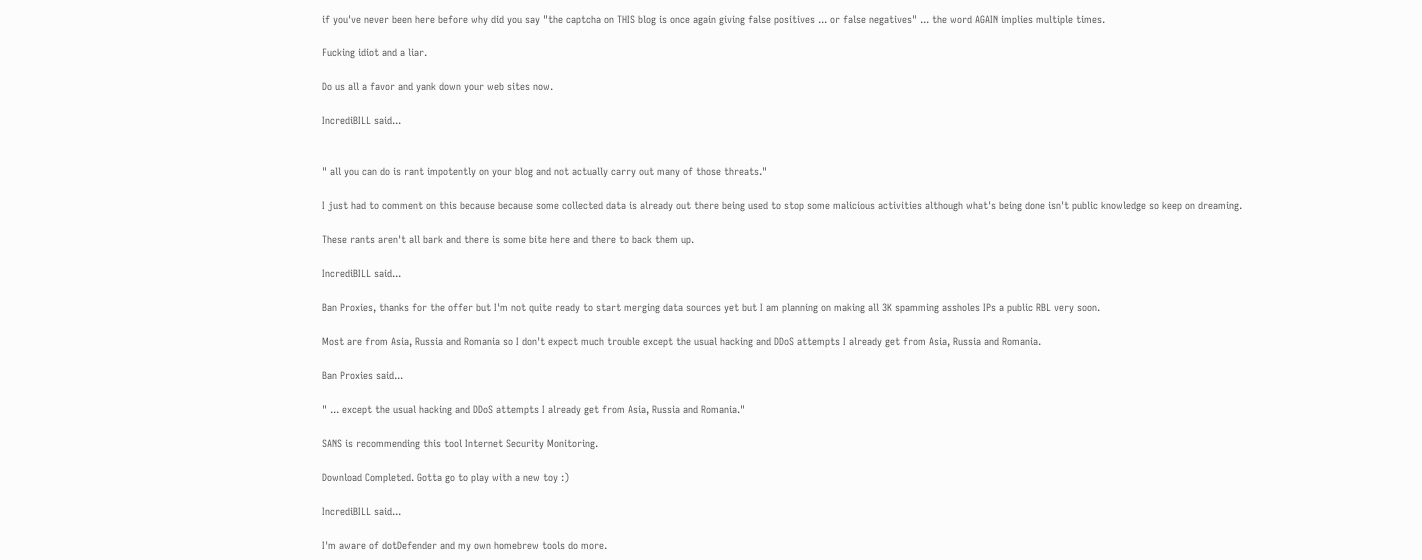if you've never been here before why did you say "the captcha on THIS blog is once again giving false positives ... or false negatives" ... the word AGAIN implies multiple times.

Fucking idiot and a liar.

Do us all a favor and yank down your web sites now.

IncrediBILL said...


" all you can do is rant impotently on your blog and not actually carry out many of those threats."

I just had to comment on this because because some collected data is already out there being used to stop some malicious activities although what's being done isn't public knowledge so keep on dreaming.

These rants aren't all bark and there is some bite here and there to back them up.

IncrediBILL said...

Ban Proxies, thanks for the offer but I'm not quite ready to start merging data sources yet but I am planning on making all 3K spamming assholes IPs a public RBL very soon.

Most are from Asia, Russia and Romania so I don't expect much trouble except the usual hacking and DDoS attempts I already get from Asia, Russia and Romania.

Ban Proxies said...

" ... except the usual hacking and DDoS attempts I already get from Asia, Russia and Romania."

SANS is recommending this tool Internet Security Monitoring.

Download Completed. Gotta go to play with a new toy :)

IncrediBILL said...

I'm aware of dotDefender and my own homebrew tools do more.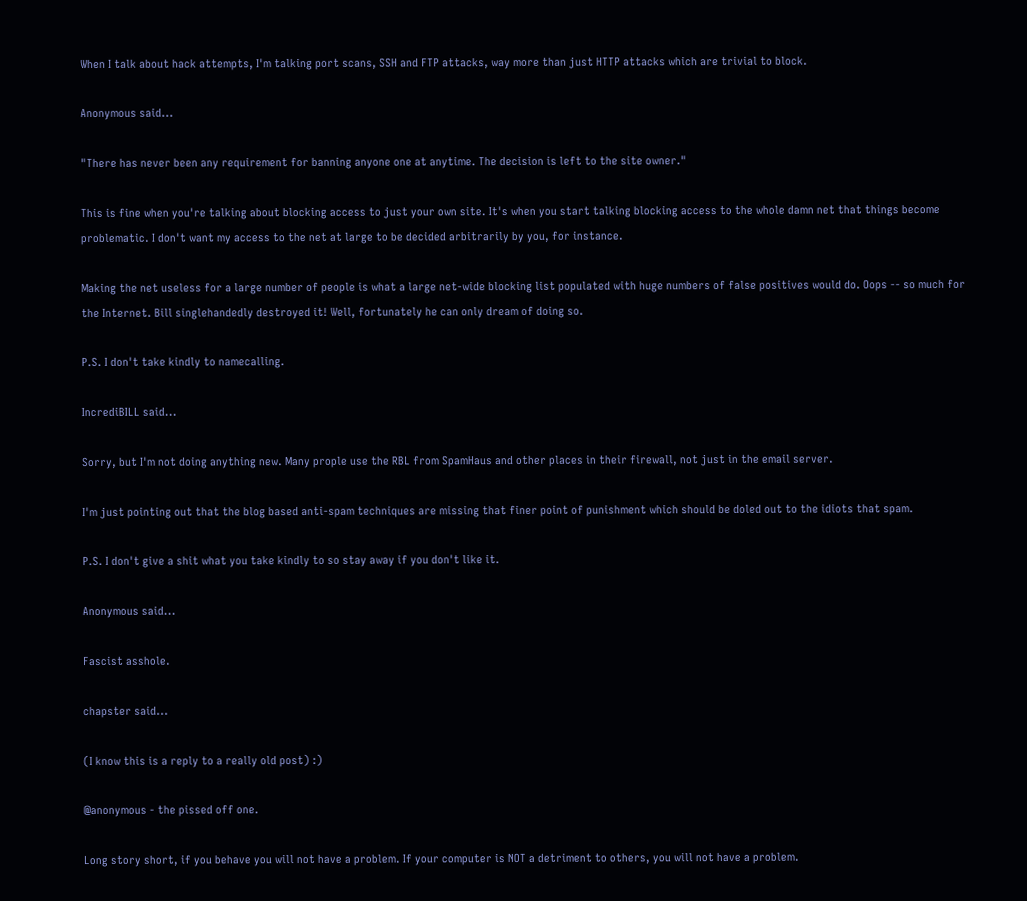When I talk about hack attempts, I'm talking port scans, SSH and FTP attacks, way more than just HTTP attacks which are trivial to block.

Anonymous said...

"There has never been any requirement for banning anyone one at anytime. The decision is left to the site owner."

This is fine when you're talking about blocking access to just your own site. It's when you start talking blocking access to the whole damn net that things become problematic. I don't want my access to the net at large to be decided arbitrarily by you, for instance.

Making the net useless for a large number of people is what a large net-wide blocking list populated with huge numbers of false positives would do. Oops -- so much for the Internet. Bill singlehandedly destroyed it! Well, fortunately he can only dream of doing so.

P.S. I don't take kindly to namecalling.

IncrediBILL said...

Sorry, but I'm not doing anything new. Many prople use the RBL from SpamHaus and other places in their firewall, not just in the email server.

I'm just pointing out that the blog based anti-spam techniques are missing that finer point of punishment which should be doled out to the idiots that spam.

P.S. I don't give a shit what you take kindly to so stay away if you don't like it.

Anonymous said...

Fascist asshole.

chapster said...

(I know this is a reply to a really old post) :)

@anonymous - the pissed off one.

Long story short, if you behave you will not have a problem. If your computer is NOT a detriment to others, you will not have a problem.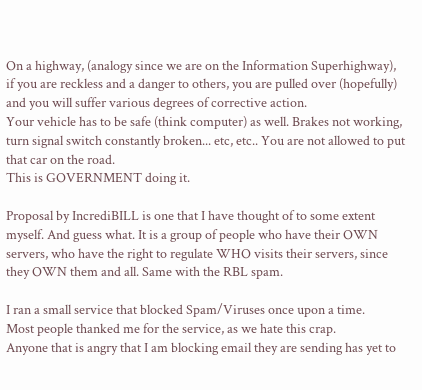On a highway, (analogy since we are on the Information Superhighway), if you are reckless and a danger to others, you are pulled over (hopefully) and you will suffer various degrees of corrective action.
Your vehicle has to be safe (think computer) as well. Brakes not working, turn signal switch constantly broken... etc, etc.. You are not allowed to put that car on the road.
This is GOVERNMENT doing it.

Proposal by IncrediBILL is one that I have thought of to some extent myself. And guess what. It is a group of people who have their OWN servers, who have the right to regulate WHO visits their servers, since they OWN them and all. Same with the RBL spam.

I ran a small service that blocked Spam/Viruses once upon a time.
Most people thanked me for the service, as we hate this crap.
Anyone that is angry that I am blocking email they are sending has yet to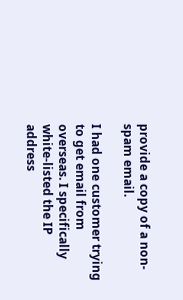provide a copy of a non-spam email.

I had one customer trying to get email from overseas. I specifically white-listed the IP address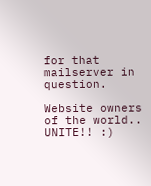for that mailserver in question.

Website owners of the world.. UNITE!! :)